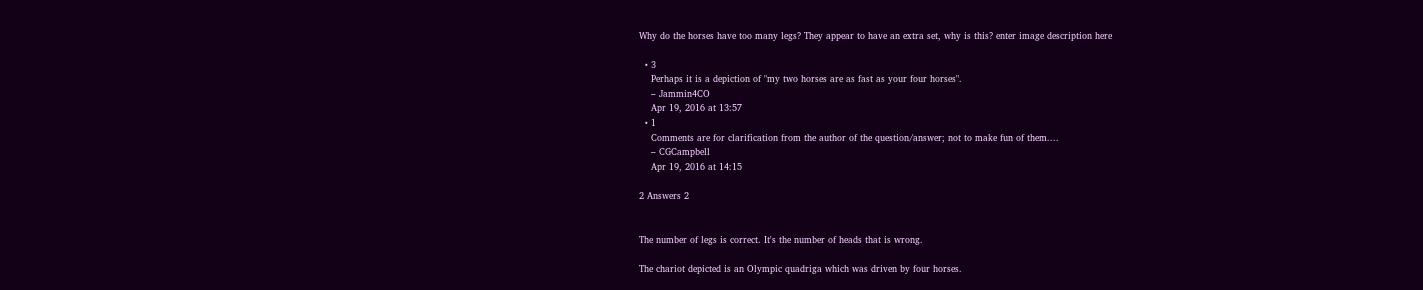Why do the horses have too many legs? They appear to have an extra set, why is this? enter image description here

  • 3
    Perhaps it is a depiction of "my two horses are as fast as your four horses".
    – Jammin4CO
    Apr 19, 2016 at 13:57
  • 1
    Comments are for clarification from the author of the question/answer; not to make fun of them....
    – CGCampbell
    Apr 19, 2016 at 14:15

2 Answers 2


The number of legs is correct. It's the number of heads that is wrong.

The chariot depicted is an Olympic quadriga which was driven by four horses.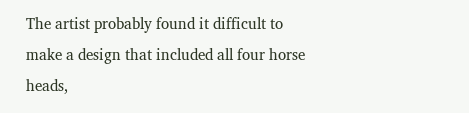The artist probably found it difficult to make a design that included all four horse heads,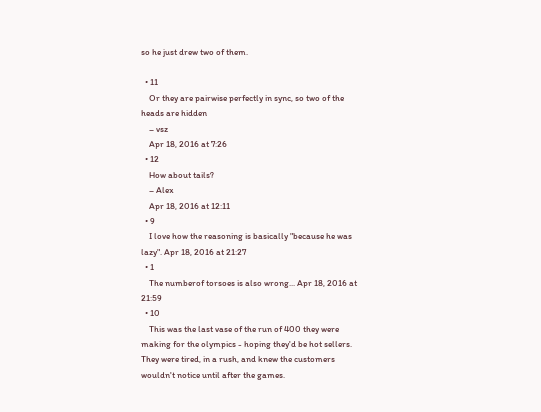so he just drew two of them.

  • 11
    Or they are pairwise perfectly in sync, so two of the heads are hidden
    – vsz
    Apr 18, 2016 at 7:26
  • 12
    How about tails?
    – Alex
    Apr 18, 2016 at 12:11
  • 9
    I love how the reasoning is basically "because he was lazy". Apr 18, 2016 at 21:27
  • 1
    The numberof torsoes is also wrong... Apr 18, 2016 at 21:59
  • 10
    This was the last vase of the run of 400 they were making for the olympics - hoping they'd be hot sellers. They were tired, in a rush, and knew the customers wouldn't notice until after the games.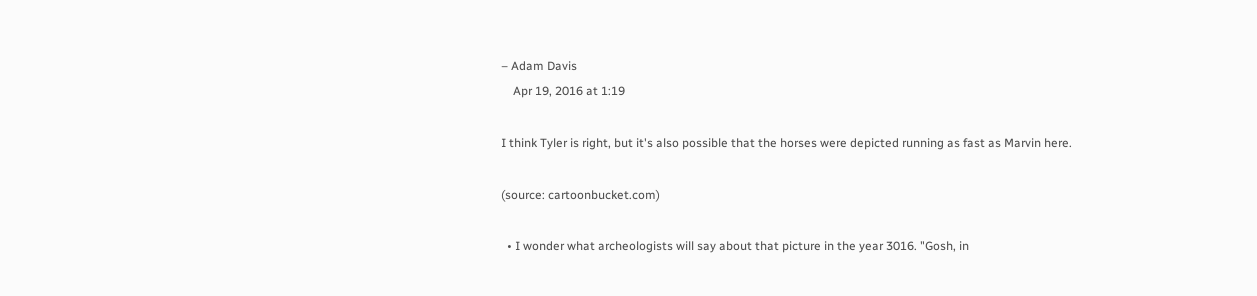– Adam Davis
    Apr 19, 2016 at 1:19

I think Tyler is right, but it's also possible that the horses were depicted running as fast as Marvin here.

(source: cartoonbucket.com)

  • I wonder what archeologists will say about that picture in the year 3016. "Gosh, in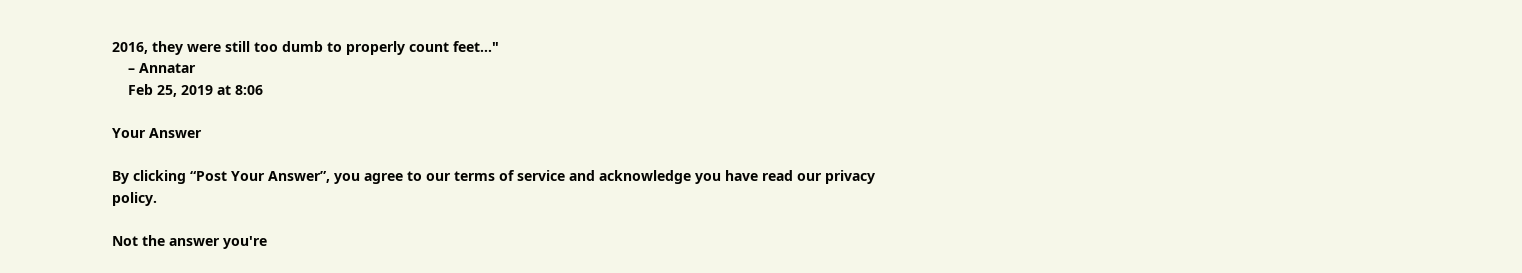2016, they were still too dumb to properly count feet..."
    – Annatar
    Feb 25, 2019 at 8:06

Your Answer

By clicking “Post Your Answer”, you agree to our terms of service and acknowledge you have read our privacy policy.

Not the answer you're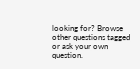looking for? Browse other questions tagged or ask your own question.